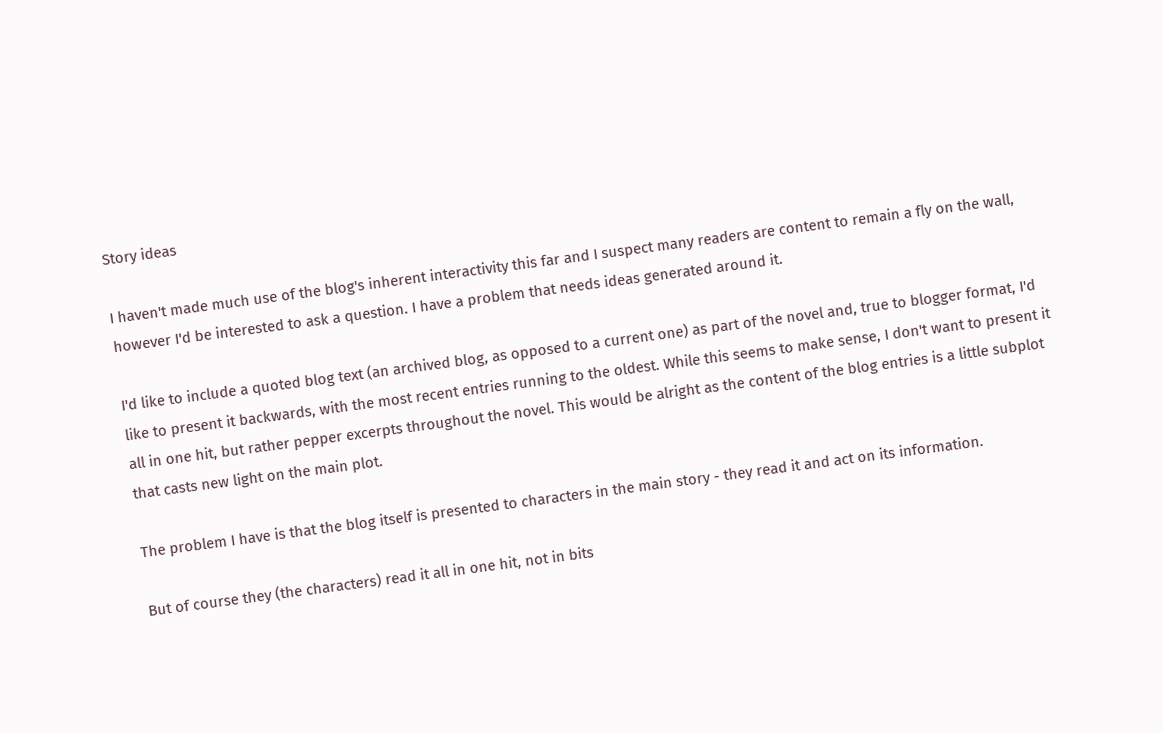Story ideas

I haven't made much use of the blog's inherent interactivity this far and I suspect many readers are content to remain a fly on the wall, however I'd be interested to ask a question. I have a problem that needs ideas generated around it.

I'd like to include a quoted blog text (an archived blog, as opposed to a current one) as part of the novel and, true to blogger format, I'd like to present it backwards, with the most recent entries running to the oldest. While this seems to make sense, I don't want to present it all in one hit, but rather pepper excerpts throughout the novel. This would be alright as the content of the blog entries is a little subplot that casts new light on the main plot.

The problem I have is that the blog itself is presented to characters in the main story - they read it and act on its information.

But of course they (the characters) read it all in one hit, not in bits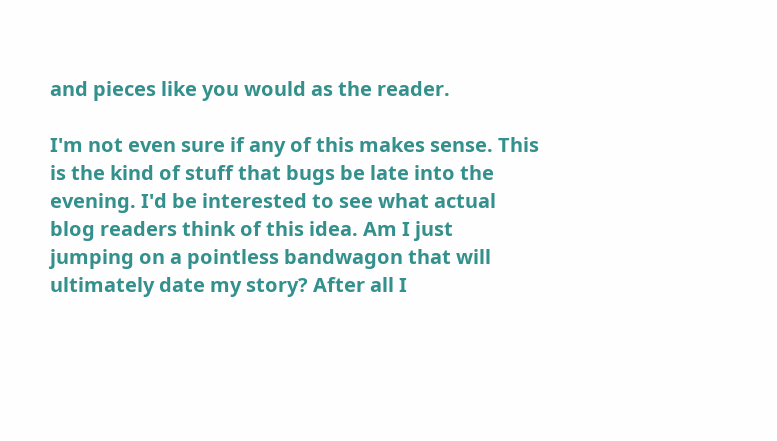and pieces like you would as the reader.

I'm not even sure if any of this makes sense. This is the kind of stuff that bugs be late into the evening. I'd be interested to see what actual blog readers think of this idea. Am I just jumping on a pointless bandwagon that will ultimately date my story? After all I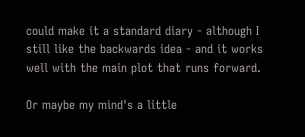could make it a standard diary - although I still like the backwards idea - and it works well with the main plot that runs forward.

Or maybe my mind's a little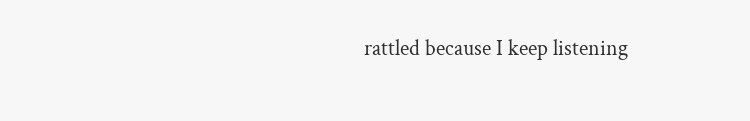rattled because I keep listening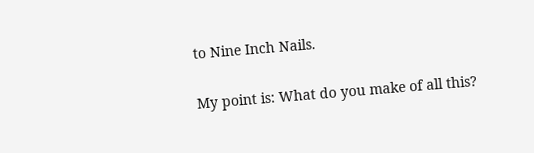to Nine Inch Nails.

My point is: What do you make of all this?